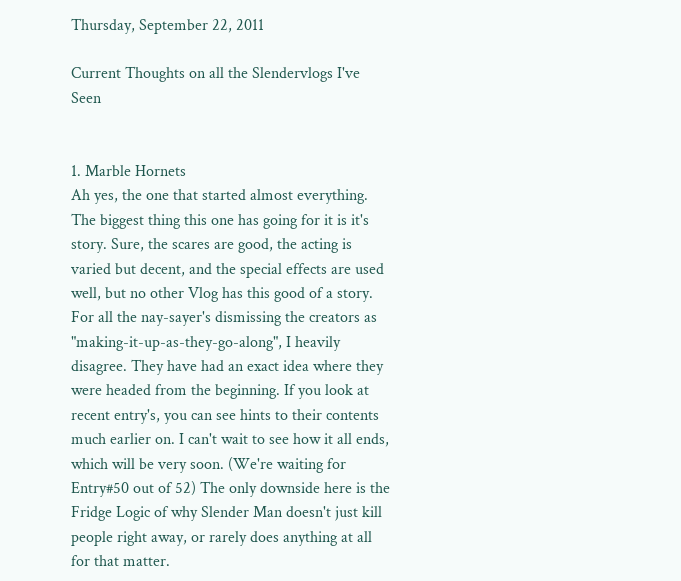Thursday, September 22, 2011

Current Thoughts on all the Slendervlogs I've Seen


1. Marble Hornets
Ah yes, the one that started almost everything. The biggest thing this one has going for it is it's story. Sure, the scares are good, the acting is varied but decent, and the special effects are used well, but no other Vlog has this good of a story. For all the nay-sayer's dismissing the creators as "making-it-up-as-they-go-along", I heavily disagree. They have had an exact idea where they were headed from the beginning. If you look at recent entry's, you can see hints to their contents much earlier on. I can't wait to see how it all ends, which will be very soon. (We're waiting for Entry#50 out of 52) The only downside here is the Fridge Logic of why Slender Man doesn't just kill people right away, or rarely does anything at all for that matter.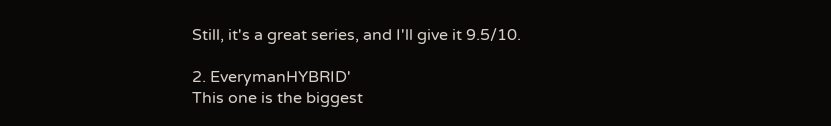Still, it's a great series, and I'll give it 9.5/10.

2. EverymanHYBRID'
This one is the biggest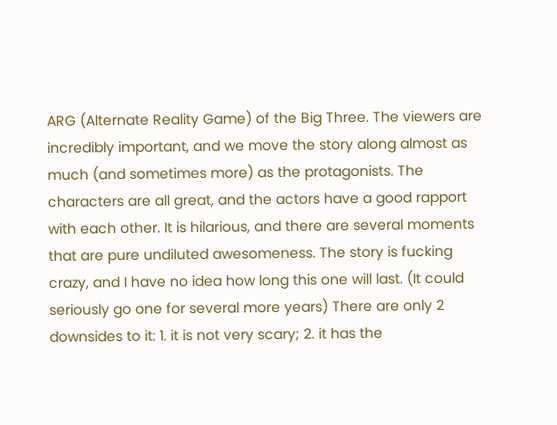ARG (Alternate Reality Game) of the Big Three. The viewers are incredibly important, and we move the story along almost as much (and sometimes more) as the protagonists. The characters are all great, and the actors have a good rapport with each other. It is hilarious, and there are several moments that are pure undiluted awesomeness. The story is fucking crazy, and I have no idea how long this one will last. (It could seriously go one for several more years) There are only 2 downsides to it: 1. it is not very scary; 2. it has the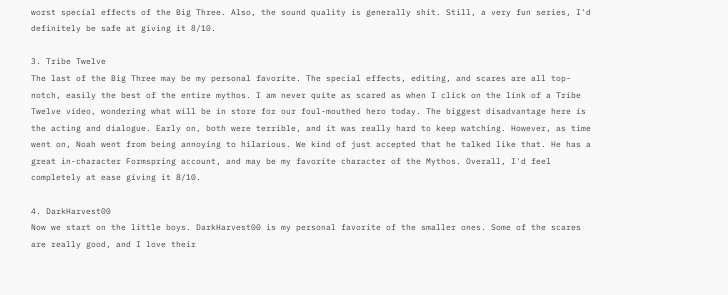worst special effects of the Big Three. Also, the sound quality is generally shit. Still, a very fun series, I'd definitely be safe at giving it 8/10.

3. Tribe Twelve
The last of the Big Three may be my personal favorite. The special effects, editing, and scares are all top-notch, easily the best of the entire mythos. I am never quite as scared as when I click on the link of a Tribe Twelve video, wondering what will be in store for our foul-mouthed hero today. The biggest disadvantage here is the acting and dialogue. Early on, both were terrible, and it was really hard to keep watching. However, as time went on, Noah went from being annoying to hilarious. We kind of just accepted that he talked like that. He has a great in-character Formspring account, and may be my favorite character of the Mythos. Overall, I'd feel completely at ease giving it 8/10.

4. DarkHarvest00
Now we start on the little boys. DarkHarvest00 is my personal favorite of the smaller ones. Some of the scares are really good, and I love their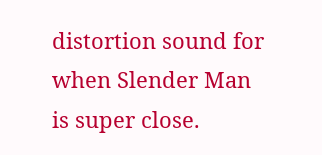distortion sound for when Slender Man is super close.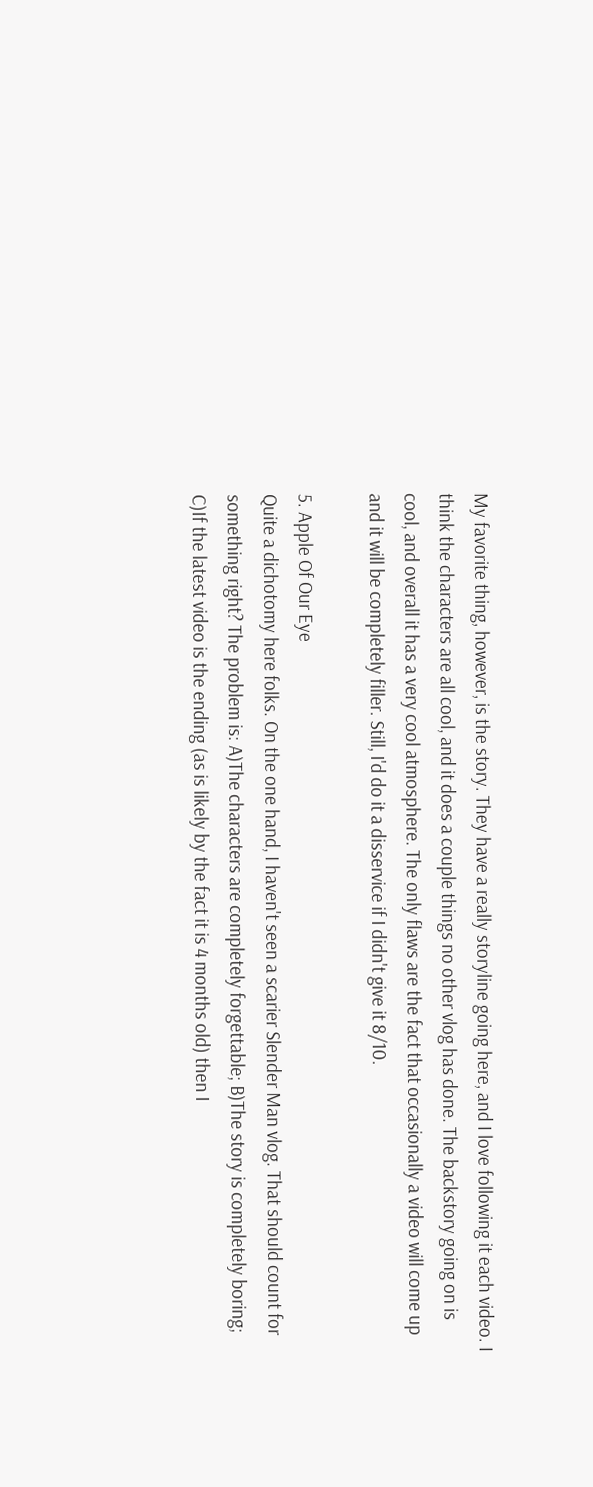My favorite thing, however, is the story. They have a really storyline going here, and I love following it each video. I think the characters are all cool, and it does a couple things no other vlog has done. The backstory going on is cool, and overall it has a very cool atmosphere. The only flaws are the fact that occasionally a video will come up and it will be completely filler. Still, I'd do it a disservice if I didn't give it 8/10.

5. Apple Of Our Eye
Quite a dichotomy here folks. On the one hand, I haven't seen a scarier Slender Man vlog. That should count for something right? The problem is: A)The characters are completely forgettable; B)The story is completely boring; C)If the latest video is the ending (as is likely by the fact it is 4 months old) then I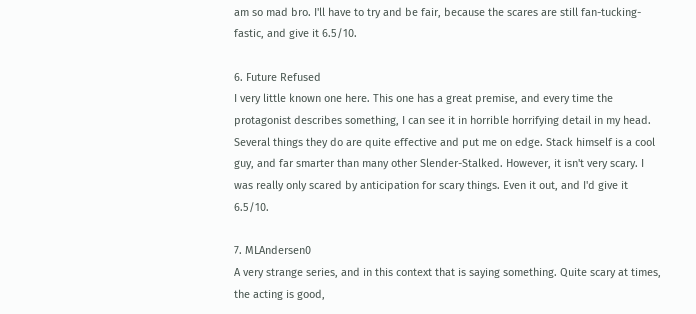am so mad bro. I'll have to try and be fair, because the scares are still fan-tucking-fastic, and give it 6.5/10.

6. Future Refused
I very little known one here. This one has a great premise, and every time the protagonist describes something, I can see it in horrible horrifying detail in my head. Several things they do are quite effective and put me on edge. Stack himself is a cool guy, and far smarter than many other Slender-Stalked. However, it isn't very scary. I was really only scared by anticipation for scary things. Even it out, and I'd give it 6.5/10.

7. MLAndersen0
A very strange series, and in this context that is saying something. Quite scary at times, the acting is good,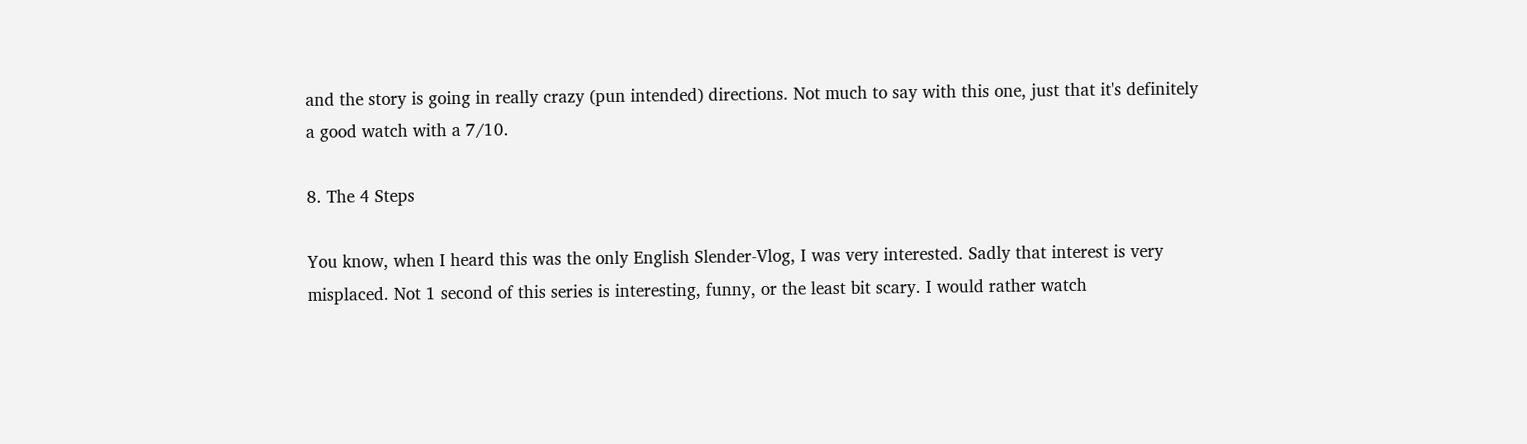and the story is going in really crazy (pun intended) directions. Not much to say with this one, just that it's definitely a good watch with a 7/10.

8. The 4 Steps

You know, when I heard this was the only English Slender-Vlog, I was very interested. Sadly that interest is very misplaced. Not 1 second of this series is interesting, funny, or the least bit scary. I would rather watch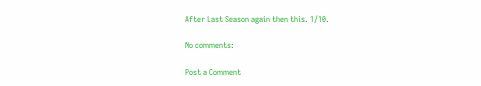After Last Season again then this. 1/10.

No comments:

Post a Comment